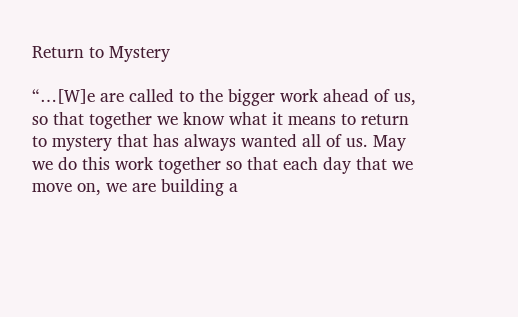Return to Mystery

“…[W]e are called to the bigger work ahead of us, so that together we know what it means to return to mystery that has always wanted all of us. May we do this work together so that each day that we move on, we are building a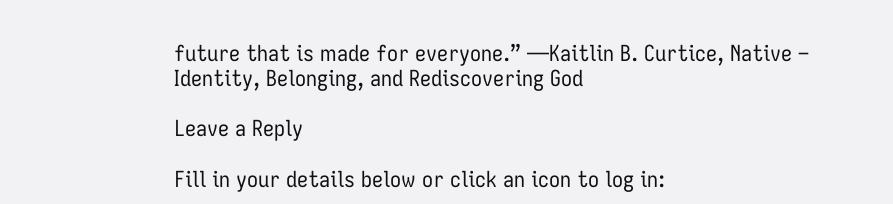future that is made for everyone.” —Kaitlin B. Curtice, Native – Identity, Belonging, and Rediscovering God

Leave a Reply

Fill in your details below or click an icon to log in: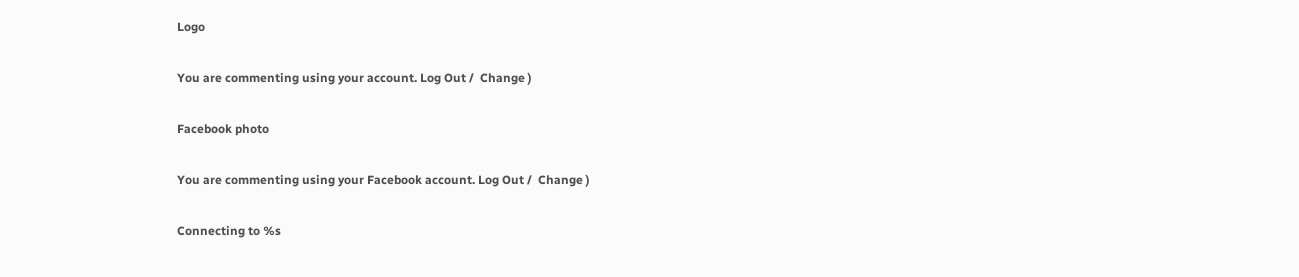Logo

You are commenting using your account. Log Out /  Change )

Facebook photo

You are commenting using your Facebook account. Log Out /  Change )

Connecting to %s